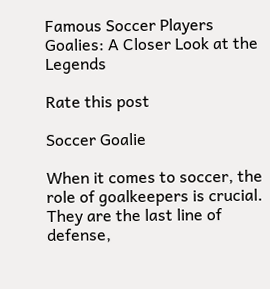Famous Soccer Players Goalies: A Closer Look at the Legends

Rate this post

Soccer Goalie

When it comes to soccer, the role of goalkeepers is crucial. They are the last line of defense,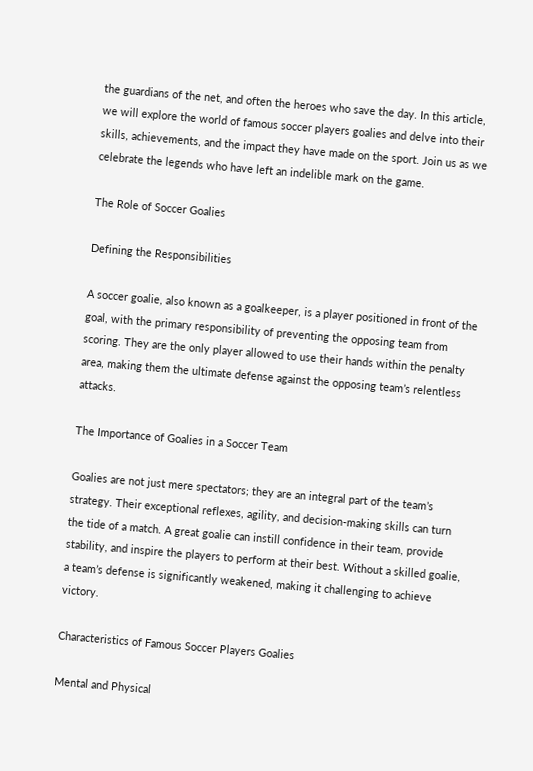the guardians of the net, and often the heroes who save the day. In this article, we will explore the world of famous soccer players goalies and delve into their skills, achievements, and the impact they have made on the sport. Join us as we celebrate the legends who have left an indelible mark on the game.

The Role of Soccer Goalies

Defining the Responsibilities

A soccer goalie, also known as a goalkeeper, is a player positioned in front of the goal, with the primary responsibility of preventing the opposing team from scoring. They are the only player allowed to use their hands within the penalty area, making them the ultimate defense against the opposing team’s relentless attacks.

The Importance of Goalies in a Soccer Team

Goalies are not just mere spectators; they are an integral part of the team’s strategy. Their exceptional reflexes, agility, and decision-making skills can turn the tide of a match. A great goalie can instill confidence in their team, provide stability, and inspire the players to perform at their best. Without a skilled goalie, a team’s defense is significantly weakened, making it challenging to achieve victory.

Characteristics of Famous Soccer Players Goalies

Mental and Physical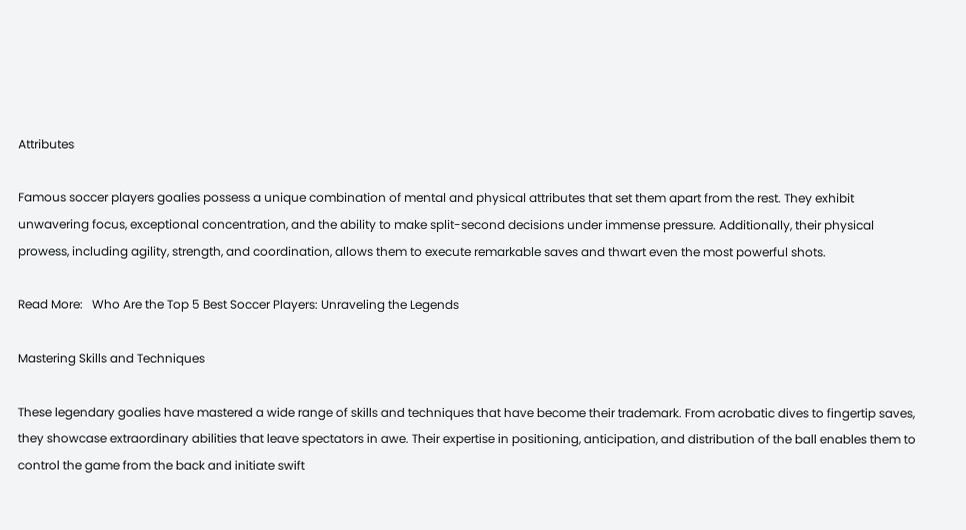Attributes

Famous soccer players goalies possess a unique combination of mental and physical attributes that set them apart from the rest. They exhibit unwavering focus, exceptional concentration, and the ability to make split-second decisions under immense pressure. Additionally, their physical prowess, including agility, strength, and coordination, allows them to execute remarkable saves and thwart even the most powerful shots.

Read More:   Who Are the Top 5 Best Soccer Players: Unraveling the Legends

Mastering Skills and Techniques

These legendary goalies have mastered a wide range of skills and techniques that have become their trademark. From acrobatic dives to fingertip saves, they showcase extraordinary abilities that leave spectators in awe. Their expertise in positioning, anticipation, and distribution of the ball enables them to control the game from the back and initiate swift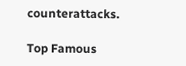counterattacks.

Top Famous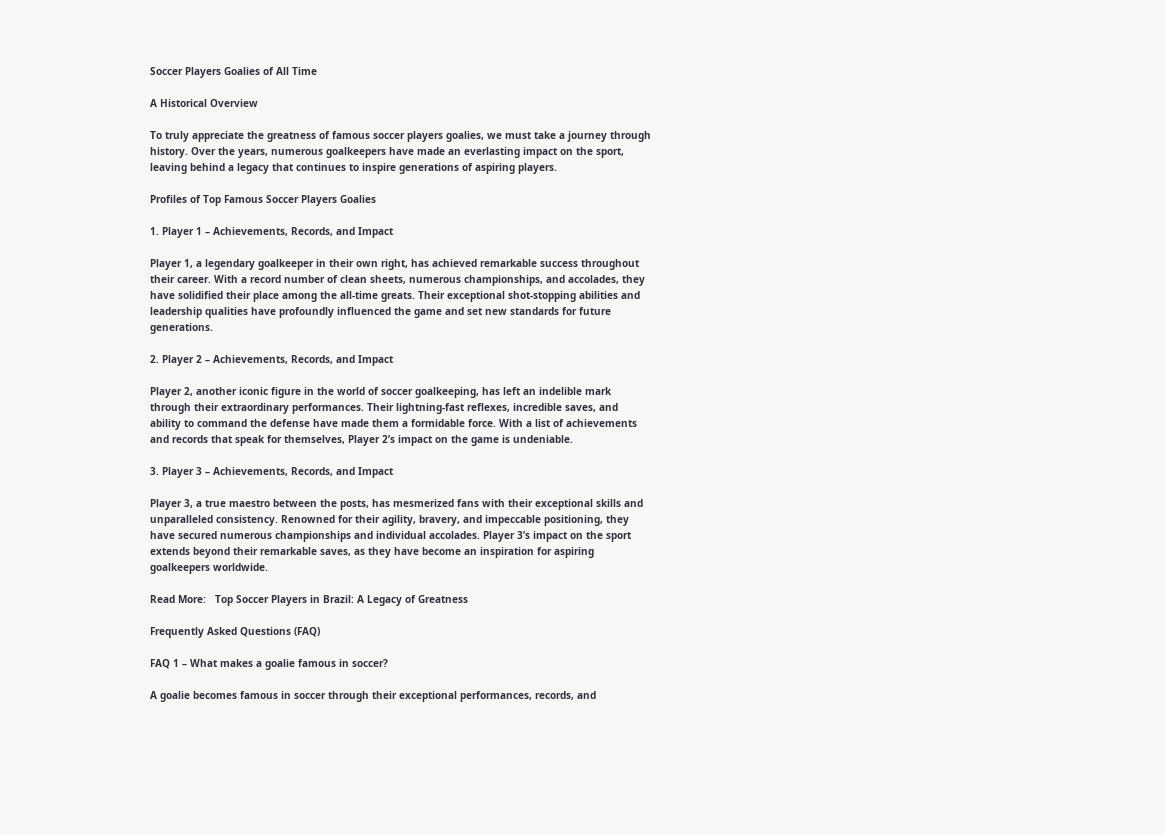Soccer Players Goalies of All Time

A Historical Overview

To truly appreciate the greatness of famous soccer players goalies, we must take a journey through history. Over the years, numerous goalkeepers have made an everlasting impact on the sport, leaving behind a legacy that continues to inspire generations of aspiring players.

Profiles of Top Famous Soccer Players Goalies

1. Player 1 – Achievements, Records, and Impact

Player 1, a legendary goalkeeper in their own right, has achieved remarkable success throughout their career. With a record number of clean sheets, numerous championships, and accolades, they have solidified their place among the all-time greats. Their exceptional shot-stopping abilities and leadership qualities have profoundly influenced the game and set new standards for future generations.

2. Player 2 – Achievements, Records, and Impact

Player 2, another iconic figure in the world of soccer goalkeeping, has left an indelible mark through their extraordinary performances. Their lightning-fast reflexes, incredible saves, and ability to command the defense have made them a formidable force. With a list of achievements and records that speak for themselves, Player 2’s impact on the game is undeniable.

3. Player 3 – Achievements, Records, and Impact

Player 3, a true maestro between the posts, has mesmerized fans with their exceptional skills and unparalleled consistency. Renowned for their agility, bravery, and impeccable positioning, they have secured numerous championships and individual accolades. Player 3’s impact on the sport extends beyond their remarkable saves, as they have become an inspiration for aspiring goalkeepers worldwide.

Read More:   Top Soccer Players in Brazil: A Legacy of Greatness

Frequently Asked Questions (FAQ)

FAQ 1 – What makes a goalie famous in soccer?

A goalie becomes famous in soccer through their exceptional performances, records, and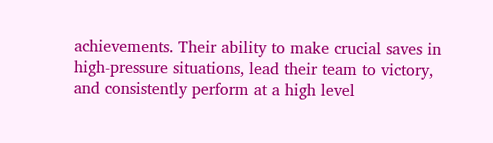achievements. Their ability to make crucial saves in high-pressure situations, lead their team to victory, and consistently perform at a high level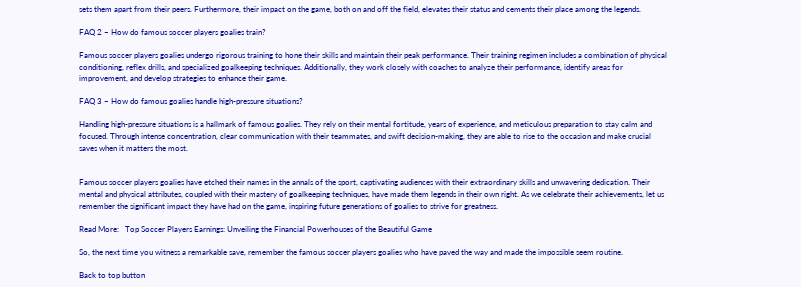sets them apart from their peers. Furthermore, their impact on the game, both on and off the field, elevates their status and cements their place among the legends.

FAQ 2 – How do famous soccer players goalies train?

Famous soccer players goalies undergo rigorous training to hone their skills and maintain their peak performance. Their training regimen includes a combination of physical conditioning, reflex drills, and specialized goalkeeping techniques. Additionally, they work closely with coaches to analyze their performance, identify areas for improvement, and develop strategies to enhance their game.

FAQ 3 – How do famous goalies handle high-pressure situations?

Handling high-pressure situations is a hallmark of famous goalies. They rely on their mental fortitude, years of experience, and meticulous preparation to stay calm and focused. Through intense concentration, clear communication with their teammates, and swift decision-making, they are able to rise to the occasion and make crucial saves when it matters the most.


Famous soccer players goalies have etched their names in the annals of the sport, captivating audiences with their extraordinary skills and unwavering dedication. Their mental and physical attributes, coupled with their mastery of goalkeeping techniques, have made them legends in their own right. As we celebrate their achievements, let us remember the significant impact they have had on the game, inspiring future generations of goalies to strive for greatness.

Read More:   Top Soccer Players Earnings: Unveiling the Financial Powerhouses of the Beautiful Game

So, the next time you witness a remarkable save, remember the famous soccer players goalies who have paved the way and made the impossible seem routine.

Back to top button